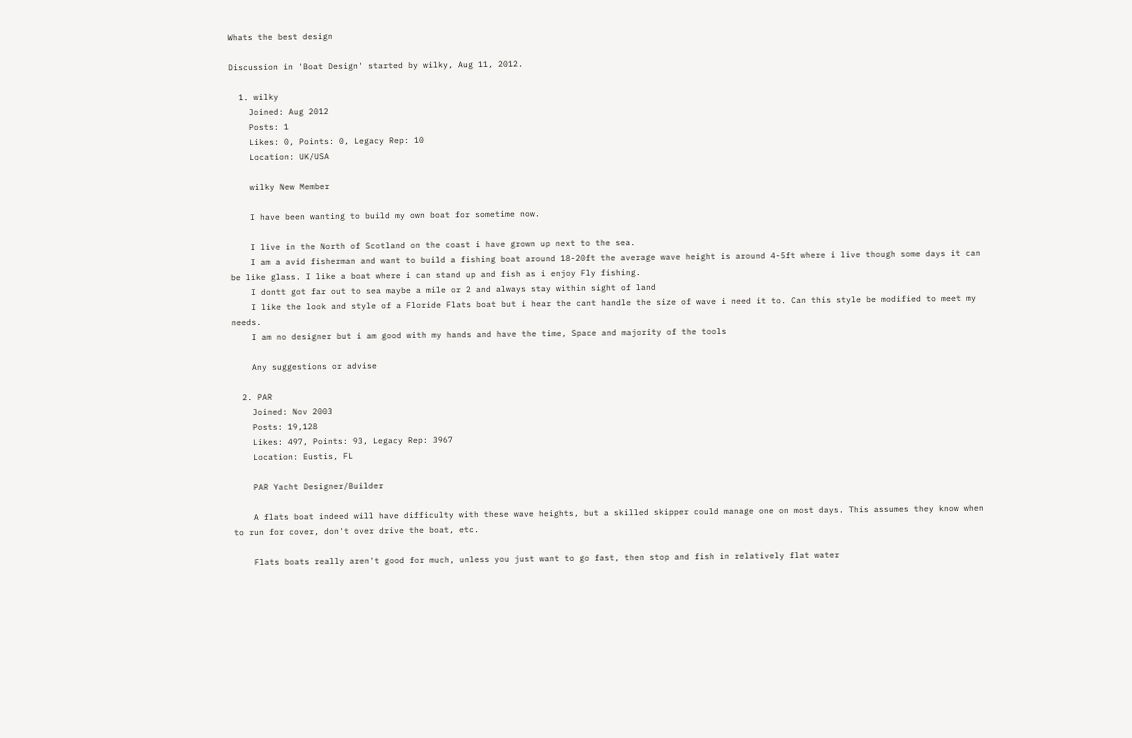Whats the best design

Discussion in 'Boat Design' started by wilky, Aug 11, 2012.

  1. wilky
    Joined: Aug 2012
    Posts: 1
    Likes: 0, Points: 0, Legacy Rep: 10
    Location: UK/USA

    wilky New Member

    I have been wanting to build my own boat for sometime now.

    I live in the North of Scotland on the coast i have grown up next to the sea.
    I am a avid fisherman and want to build a fishing boat around 18-20ft the average wave height is around 4-5ft where i live though some days it can be like glass. I like a boat where i can stand up and fish as i enjoy Fly fishing.
    I dontt got far out to sea maybe a mile or 2 and always stay within sight of land
    I like the look and style of a Floride Flats boat but i hear the cant handle the size of wave i need it to. Can this style be modified to meet my needs.
    I am no designer but i am good with my hands and have the time, Space and majority of the tools

    Any suggestions or advise

  2. PAR
    Joined: Nov 2003
    Posts: 19,128
    Likes: 497, Points: 93, Legacy Rep: 3967
    Location: Eustis, FL

    PAR Yacht Designer/Builder

    A flats boat indeed will have difficulty with these wave heights, but a skilled skipper could manage one on most days. This assumes they know when to run for cover, don't over drive the boat, etc.

    Flats boats really aren't good for much, unless you just want to go fast, then stop and fish in relatively flat water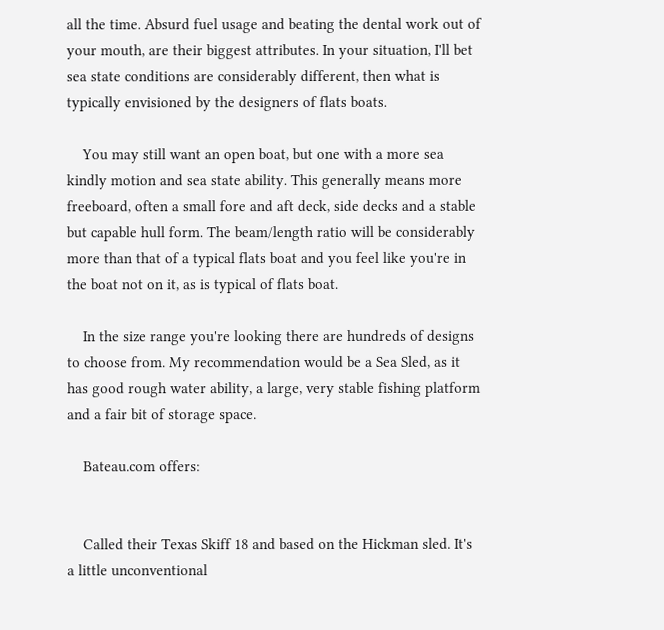all the time. Absurd fuel usage and beating the dental work out of your mouth, are their biggest attributes. In your situation, I'll bet sea state conditions are considerably different, then what is typically envisioned by the designers of flats boats.

    You may still want an open boat, but one with a more sea kindly motion and sea state ability. This generally means more freeboard, often a small fore and aft deck, side decks and a stable but capable hull form. The beam/length ratio will be considerably more than that of a typical flats boat and you feel like you're in the boat not on it, as is typical of flats boat.

    In the size range you're looking there are hundreds of designs to choose from. My recommendation would be a Sea Sled, as it has good rough water ability, a large, very stable fishing platform and a fair bit of storage space.

    Bateau.com offers:


    Called their Texas Skiff 18 and based on the Hickman sled. It's a little unconventional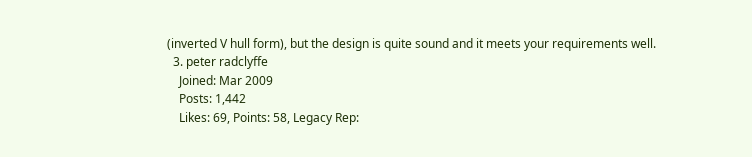(inverted V hull form), but the design is quite sound and it meets your requirements well.
  3. peter radclyffe
    Joined: Mar 2009
    Posts: 1,442
    Likes: 69, Points: 58, Legacy Rep: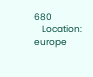680
    Location: europe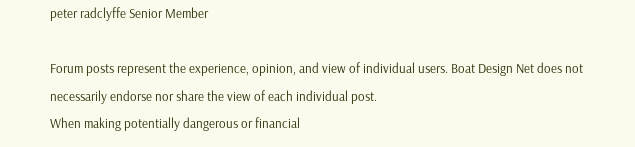peter radclyffe Senior Member

Forum posts represent the experience, opinion, and view of individual users. Boat Design Net does not necessarily endorse nor share the view of each individual post.
When making potentially dangerous or financial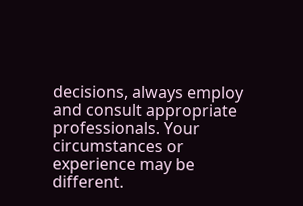decisions, always employ and consult appropriate professionals. Your circumstances or experience may be different.